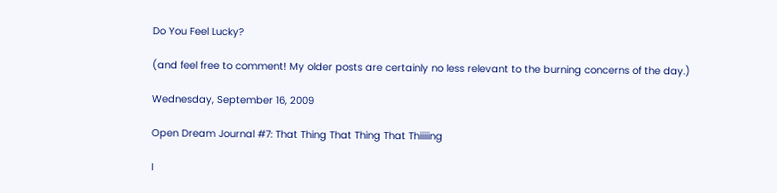Do You Feel Lucky?

(and feel free to comment! My older posts are certainly no less relevant to the burning concerns of the day.)

Wednesday, September 16, 2009

Open Dream Journal #7: That Thing That Thing That Thiiiiing

I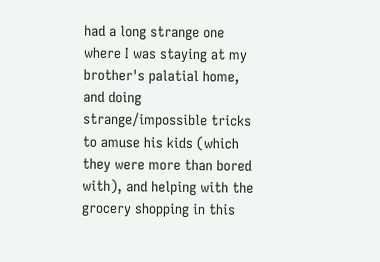had a long strange one where I was staying at my brother's palatial home, and doing strange/impossible tricks to amuse his kids (which they were more than bored with), and helping with the grocery shopping in this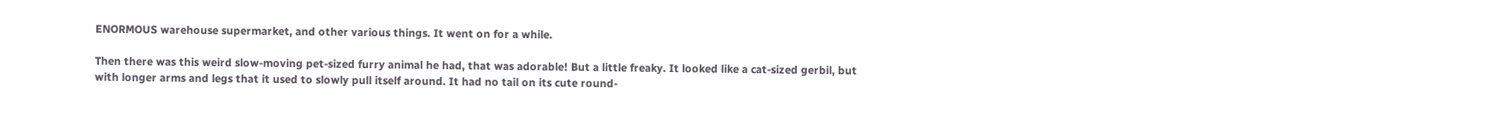ENORMOUS warehouse supermarket, and other various things. It went on for a while.

Then there was this weird slow-moving pet-sized furry animal he had, that was adorable! But a little freaky. It looked like a cat-sized gerbil, but with longer arms and legs that it used to slowly pull itself around. It had no tail on its cute round-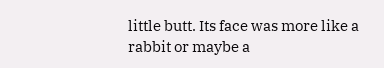little butt. Its face was more like a rabbit or maybe a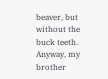beaver, but without the buck teeth. Anyway, my brother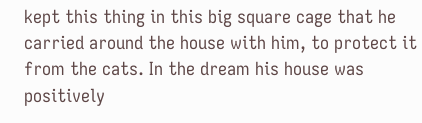kept this thing in this big square cage that he carried around the house with him, to protect it from the cats. In the dream his house was positively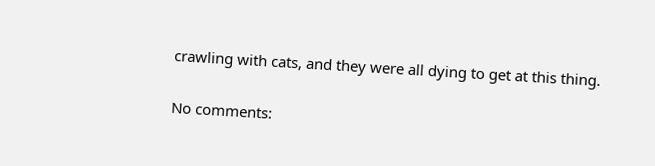crawling with cats, and they were all dying to get at this thing.

No comments: